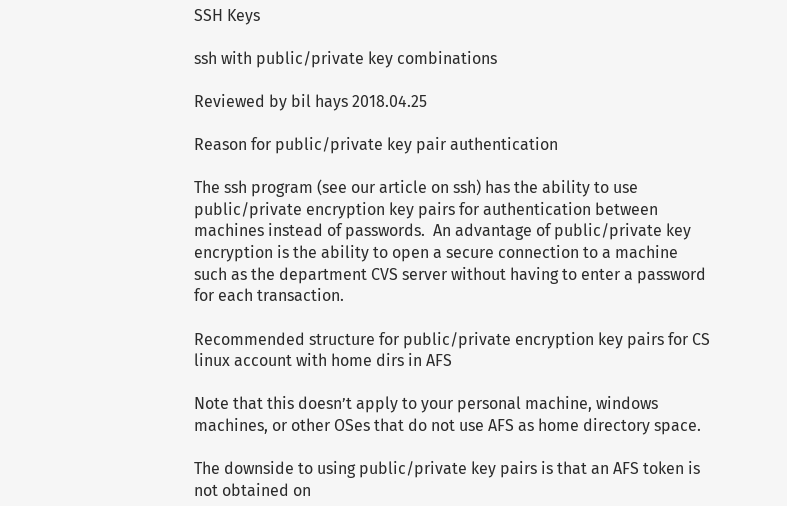SSH Keys

ssh with public/private key combinations

Reviewed by bil hays 2018.04.25

Reason for public/private key pair authentication

The ssh program (see our article on ssh) has the ability to use public/private encryption key pairs for authentication between machines instead of passwords.  An advantage of public/private key encryption is the ability to open a secure connection to a machine such as the department CVS server without having to enter a password for each transaction.

Recommended structure for public/private encryption key pairs for CS linux account with home dirs in AFS

Note that this doesn’t apply to your personal machine, windows machines, or other OSes that do not use AFS as home directory space.

The downside to using public/private key pairs is that an AFS token is not obtained on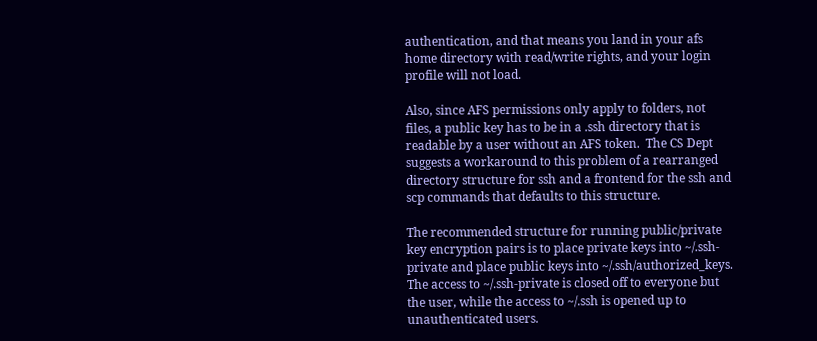authentication, and that means you land in your afs home directory with read/write rights, and your login profile will not load.

Also, since AFS permissions only apply to folders, not files, a public key has to be in a .ssh directory that is readable by a user without an AFS token.  The CS Dept suggests a workaround to this problem of a rearranged directory structure for ssh and a frontend for the ssh and scp commands that defaults to this structure.

The recommended structure for running public/private key encryption pairs is to place private keys into ~/.ssh-private and place public keys into ~/.ssh/authorized_keys.  The access to ~/.ssh-private is closed off to everyone but the user, while the access to ~/.ssh is opened up to unauthenticated users.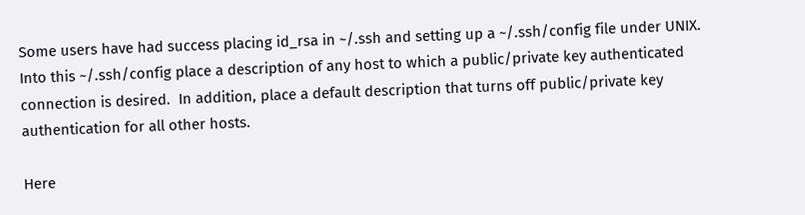Some users have had success placing id_rsa in ~/.ssh and setting up a ~/.ssh/config file under UNIX.  Into this ~/.ssh/config place a description of any host to which a public/private key authenticated connection is desired.  In addition, place a default description that turns off public/private key authentication for all other hosts.

Here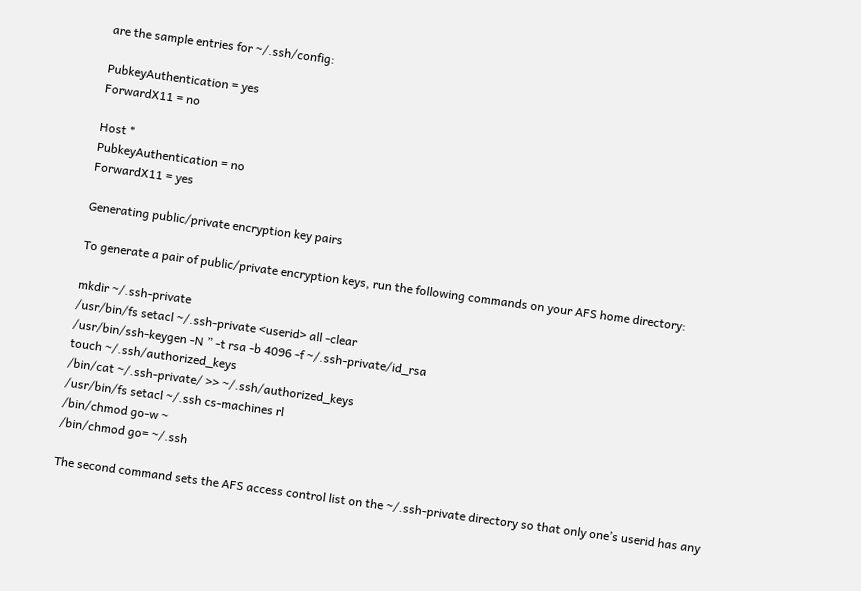are the sample entries for ~/.ssh/config:

PubkeyAuthentication = yes
ForwardX11 = no

Host *
PubkeyAuthentication = no
ForwardX11 = yes

Generating public/private encryption key pairs

To generate a pair of public/private encryption keys, run the following commands on your AFS home directory:

mkdir ~/.ssh-private
/usr/bin/fs setacl ~/.ssh-private <userid> all -clear
/usr/bin/ssh-keygen -N ” -t rsa -b 4096 -f ~/.ssh-private/id_rsa
touch ~/.ssh/authorized_keys
/bin/cat ~/.ssh-private/ >> ~/.ssh/authorized_keys
/usr/bin/fs setacl ~/.ssh cs-machines rl
/bin/chmod go-w ~
/bin/chmod go= ~/.ssh

The second command sets the AFS access control list on the ~/.ssh-private directory so that only one’s userid has any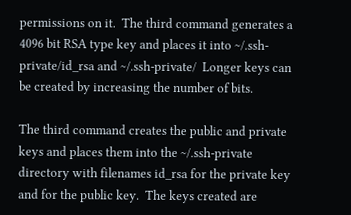permissions on it.  The third command generates a 4096 bit RSA type key and places it into ~/.ssh-private/id_rsa and ~/.ssh-private/  Longer keys can be created by increasing the number of bits.

The third command creates the public and private keys and places them into the ~/.ssh-private directory with filenames id_rsa for the private key and for the public key.  The keys created are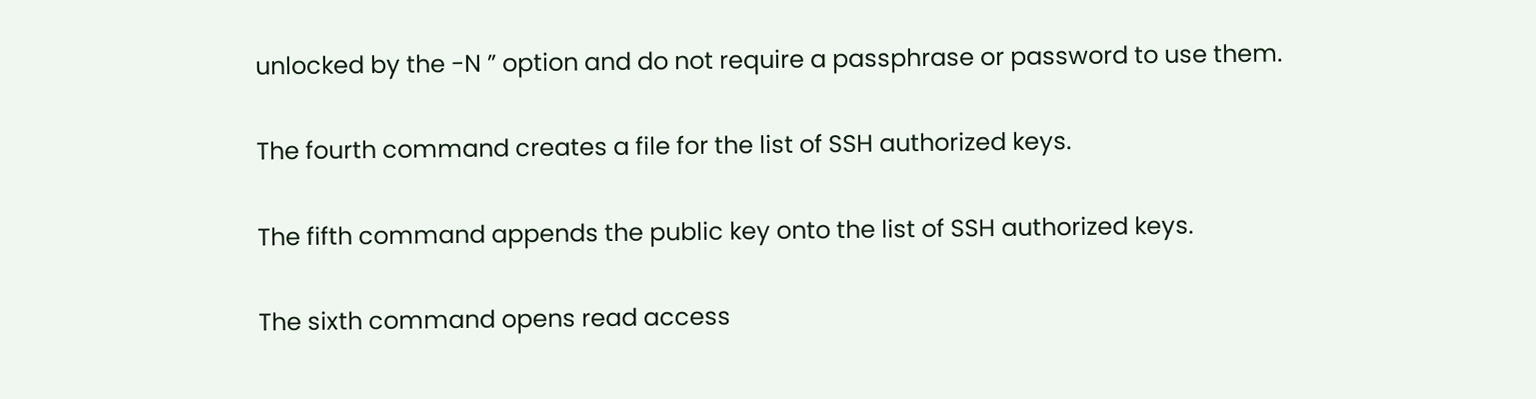unlocked by the -N ” option and do not require a passphrase or password to use them.

The fourth command creates a file for the list of SSH authorized keys.

The fifth command appends the public key onto the list of SSH authorized keys.

The sixth command opens read access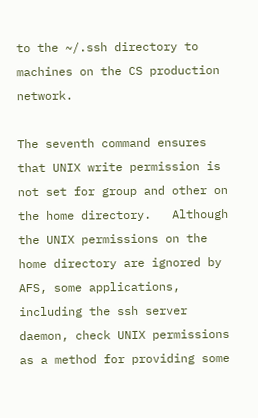to the ~/.ssh directory to machines on the CS production network.

The seventh command ensures that UNIX write permission is not set for group and other on the home directory.   Although the UNIX permissions on the home directory are ignored by AFS, some applications, including the ssh server daemon, check UNIX permissions as a method for providing some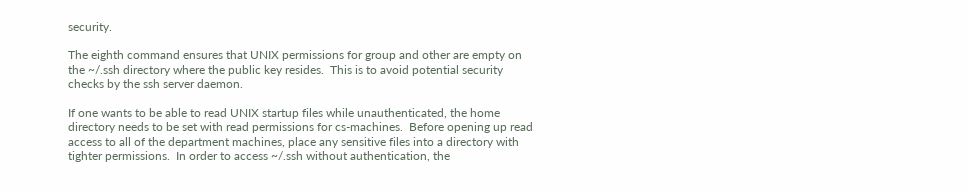security.

The eighth command ensures that UNIX permissions for group and other are empty on the ~/.ssh directory where the public key resides.  This is to avoid potential security checks by the ssh server daemon.

If one wants to be able to read UNIX startup files while unauthenticated, the home directory needs to be set with read permissions for cs-machines.  Before opening up read access to all of the department machines, place any sensitive files into a directory with tighter permissions.  In order to access ~/.ssh without authentication, the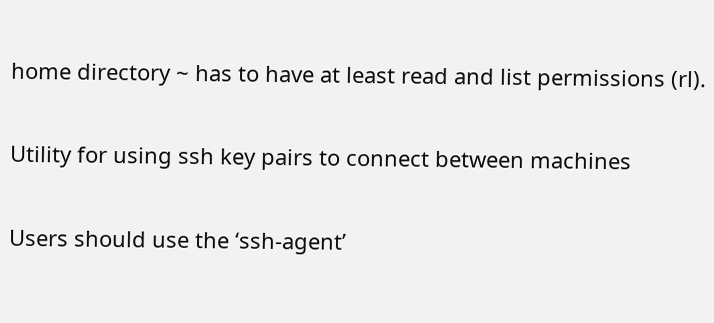home directory ~ has to have at least read and list permissions (rl).

Utility for using ssh key pairs to connect between machines

Users should use the ‘ssh-agent’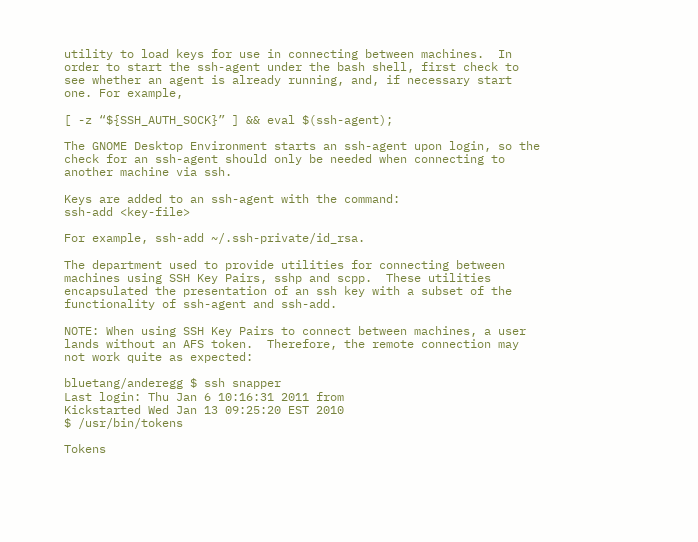utility to load keys for use in connecting between machines.  In order to start the ssh-agent under the bash shell, first check to see whether an agent is already running, and, if necessary start one. For example,

[ -z “${SSH_AUTH_SOCK}” ] && eval $(ssh-agent);

The GNOME Desktop Environment starts an ssh-agent upon login, so the check for an ssh-agent should only be needed when connecting to another machine via ssh.

Keys are added to an ssh-agent with the command:
ssh-add <key-file>

For example, ssh-add ~/.ssh-private/id_rsa.

The department used to provide utilities for connecting between machines using SSH Key Pairs, sshp and scpp.  These utilities encapsulated the presentation of an ssh key with a subset of the functionality of ssh-agent and ssh-add.

NOTE: When using SSH Key Pairs to connect between machines, a user lands without an AFS token.  Therefore, the remote connection may not work quite as expected:

bluetang/anderegg $ ssh snapper
Last login: Thu Jan 6 10:16:31 2011 from
Kickstarted Wed Jan 13 09:25:20 EST 2010
$ /usr/bin/tokens

Tokens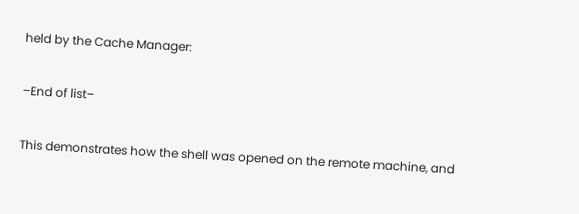held by the Cache Manager:

–End of list–

This demonstrates how the shell was opened on the remote machine, and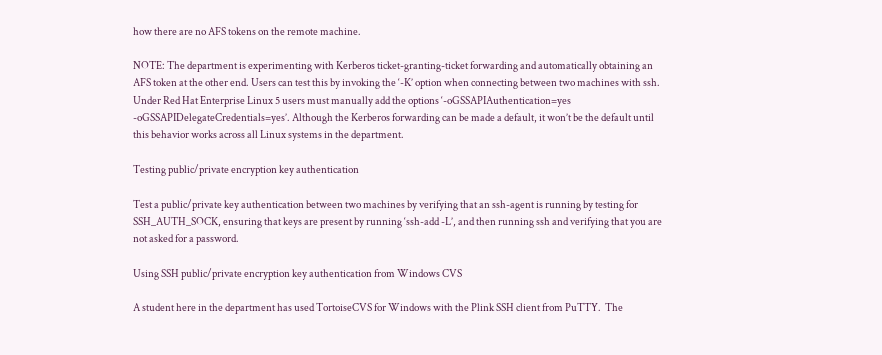how there are no AFS tokens on the remote machine.

NOTE: The department is experimenting with Kerberos ticket-granting-ticket forwarding and automatically obtaining an AFS token at the other end. Users can test this by invoking the ‘-K’ option when connecting between two machines with ssh. Under Red Hat Enterprise Linux 5 users must manually add the options ‘-oGSSAPIAuthentication=yes -oGSSAPIDelegateCredentials=yes’. Although the Kerberos forwarding can be made a default, it won’t be the default until this behavior works across all Linux systems in the department.

Testing public/private encryption key authentication

Test a public/private key authentication between two machines by verifying that an ssh-agent is running by testing for SSH_AUTH_SOCK, ensuring that keys are present by running ‘ssh-add -L’, and then running ssh and verifying that you are not asked for a password.

Using SSH public/private encryption key authentication from Windows CVS

A student here in the department has used TortoiseCVS for Windows with the Plink SSH client from PuTTY.  The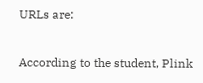URLs are:

According to the student, Plink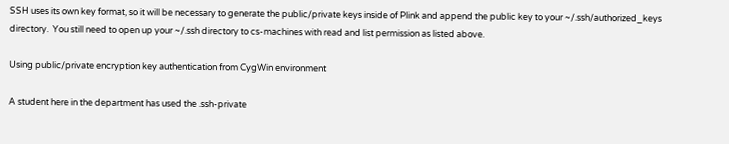SSH uses its own key format, so it will be necessary to generate the public/private keys inside of Plink and append the public key to your ~/.ssh/authorized_keys directory.  You still need to open up your ~/.ssh directory to cs-machines with read and list permission as listed above.

Using public/private encryption key authentication from CygWin environment

A student here in the department has used the .ssh-private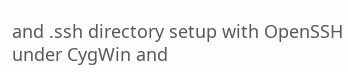and .ssh directory setup with OpenSSH under CygWin and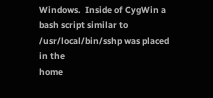Windows.  Inside of CygWin a bash script similar to /usr/local/bin/sshp was placed in the
home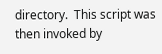directory.  This script was then invoked by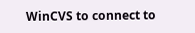WinCVS to connect to